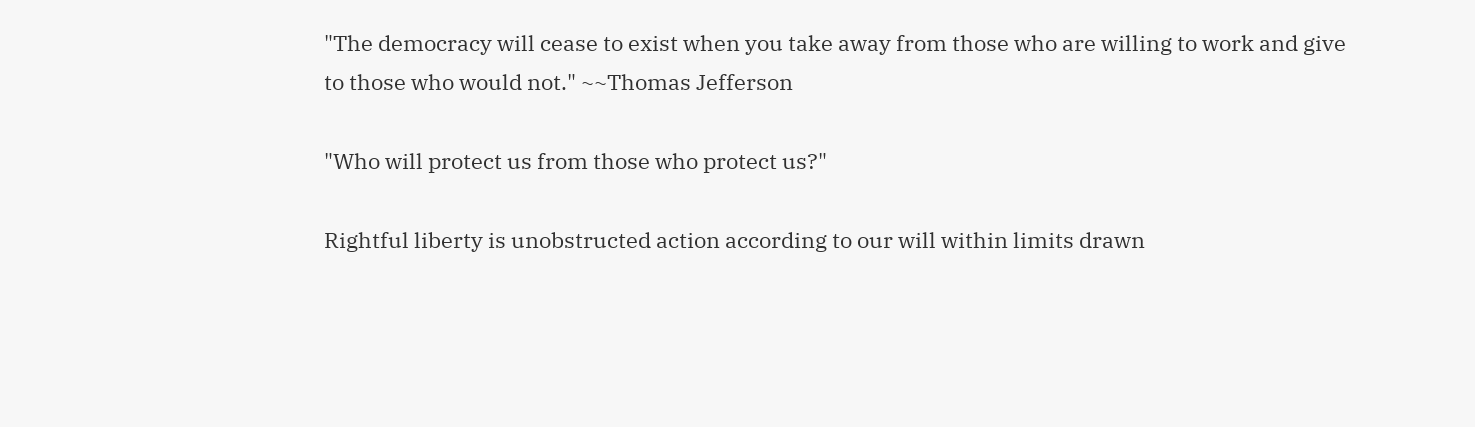"The democracy will cease to exist when you take away from those who are willing to work and give to those who would not." ~~Thomas Jefferson

"Who will protect us from those who protect us?"

Rightful liberty is unobstructed action according to our will within limits drawn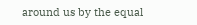around us by the equal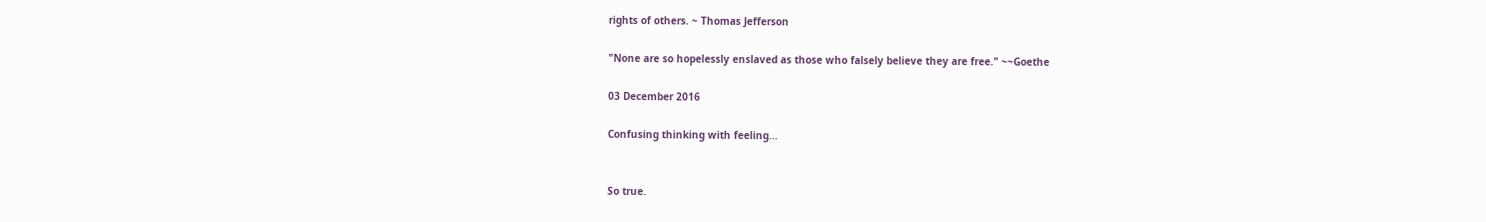rights of others. ~ Thomas Jefferson

"None are so hopelessly enslaved as those who falsely believe they are free." ~~Goethe

03 December 2016

Confusing thinking with feeling...


So true.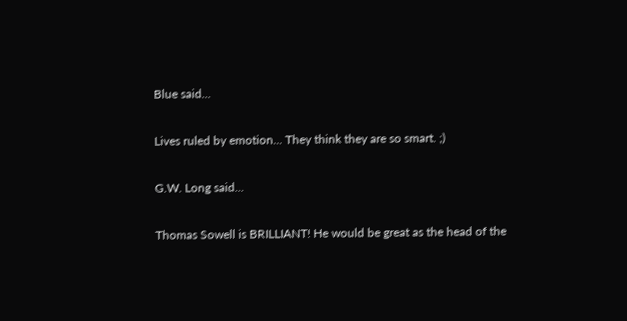Blue said...

Lives ruled by emotion... They think they are so smart. ;)

G.W. Long said...

Thomas Sowell is BRILLIANT! He would be great as the head of the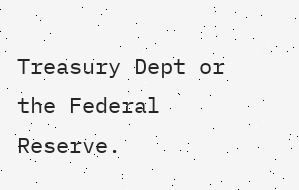Treasury Dept or the Federal Reserve.